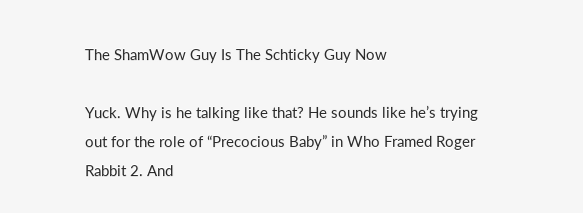The ShamWow Guy Is The Schticky Guy Now

Yuck. Why is he talking like that? He sounds like he’s trying out for the role of “Precocious Baby” in Who Framed Roger Rabbit 2. And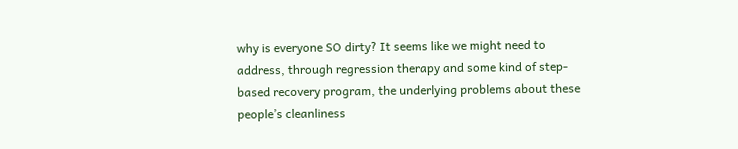why is everyone SO dirty? It seems like we might need to address, through regression therapy and some kind of step-based recovery program, the underlying problems about these people’s cleanliness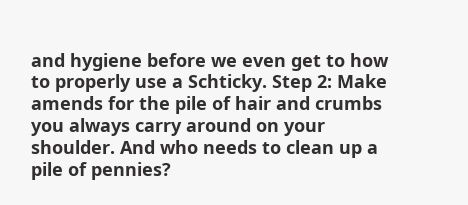and hygiene before we even get to how to properly use a Schticky. Step 2: Make amends for the pile of hair and crumbs you always carry around on your shoulder. And who needs to clean up a pile of pennies?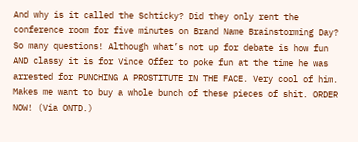And why is it called the Schticky? Did they only rent the conference room for five minutes on Brand Name Brainstorming Day? So many questions! Although what’s not up for debate is how fun AND classy it is for Vince Offer to poke fun at the time he was arrested for PUNCHING A PROSTITUTE IN THE FACE. Very cool of him. Makes me want to buy a whole bunch of these pieces of shit. ORDER NOW! (Via ONTD.)